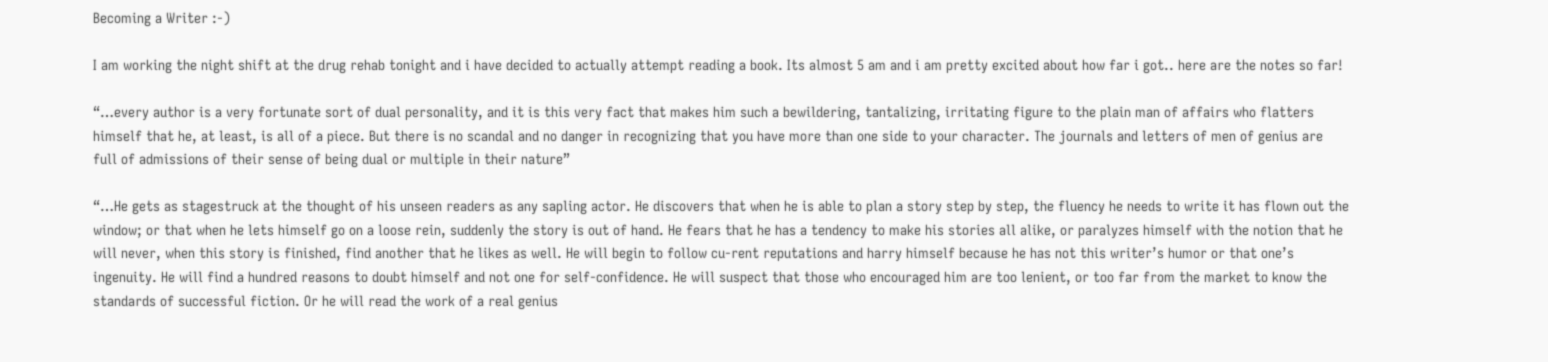Becoming a Writer :-)

I am working the night shift at the drug rehab tonight and i have decided to actually attempt reading a book. Its almost 5 am and i am pretty excited about how far i got.. here are the notes so far!

“…every author is a very fortunate sort of dual personality, and it is this very fact that makes him such a bewildering, tantalizing, irritating figure to the plain man of affairs who flatters himself that he, at least, is all of a piece. But there is no scandal and no danger in recognizing that you have more than one side to your character. The journals and letters of men of genius are full of admissions of their sense of being dual or multiple in their nature”

“…He gets as stagestruck at the thought of his unseen readers as any sapling actor. He discovers that when he is able to plan a story step by step, the fluency he needs to write it has flown out the window; or that when he lets himself go on a loose rein, suddenly the story is out of hand. He fears that he has a tendency to make his stories all alike, or paralyzes himself with the notion that he will never, when this story is finished, find another that he likes as well. He will begin to follow cu-rent reputations and harry himself because he has not this writer’s humor or that one’s ingenuity. He will find a hundred reasons to doubt himself and not one for self-confidence. He will suspect that those who encouraged him are too lenient, or too far from the market to know the standards of successful fiction. Or he will read the work of a real genius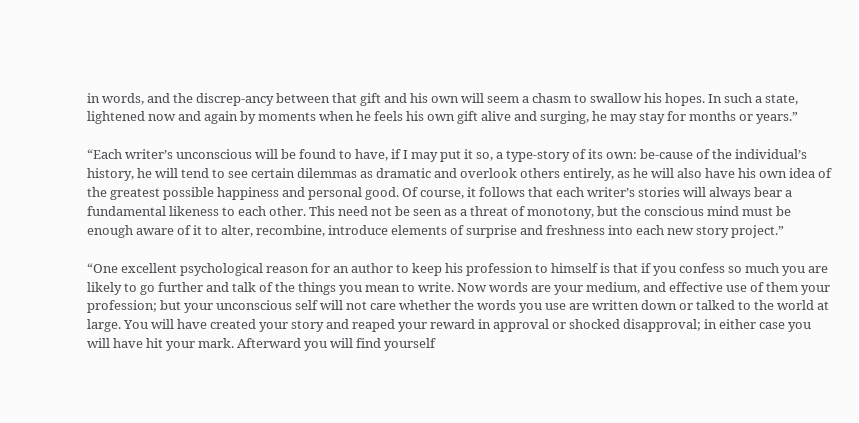in words, and the discrep-ancy between that gift and his own will seem a chasm to swallow his hopes. In such a state, lightened now and again by moments when he feels his own gift alive and surging, he may stay for months or years.”

“Each writer’s unconscious will be found to have, if I may put it so, a type-story of its own: be-cause of the individual’s history, he will tend to see certain dilemmas as dramatic and overlook others entirely, as he will also have his own idea of the greatest possible happiness and personal good. Of course, it follows that each writer’s stories will always bear a fundamental likeness to each other. This need not be seen as a threat of monotony, but the conscious mind must be enough aware of it to alter, recombine, introduce elements of surprise and freshness into each new story project.”

“One excellent psychological reason for an author to keep his profession to himself is that if you confess so much you are likely to go further and talk of the things you mean to write. Now words are your medium, and effective use of them your profession; but your unconscious self will not care whether the words you use are written down or talked to the world at large. You will have created your story and reaped your reward in approval or shocked disapproval; in either case you will have hit your mark. Afterward you will find yourself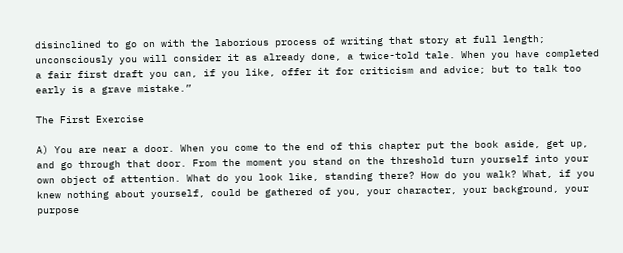disinclined to go on with the laborious process of writing that story at full length; unconsciously you will consider it as already done, a twice-told tale. When you have completed a fair first draft you can, if you like, offer it for criticism and advice; but to talk too early is a grave mistake.”

The First Exercise

A) You are near a door. When you come to the end of this chapter put the book aside, get up, and go through that door. From the moment you stand on the threshold turn yourself into your own object of attention. What do you look like, standing there? How do you walk? What, if you knew nothing about yourself, could be gathered of you, your character, your background, your purpose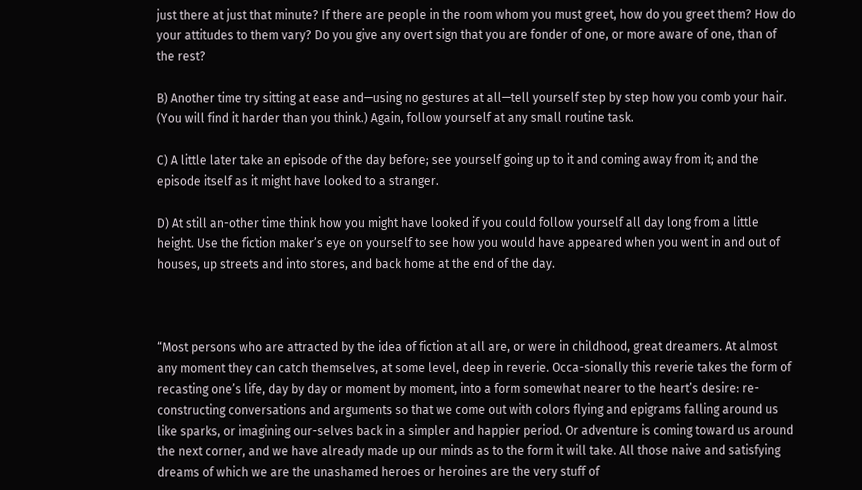just there at just that minute? If there are people in the room whom you must greet, how do you greet them? How do your attitudes to them vary? Do you give any overt sign that you are fonder of one, or more aware of one, than of the rest?

B) Another time try sitting at ease and—using no gestures at all—tell yourself step by step how you comb your hair. (You will find it harder than you think.) Again, follow yourself at any small routine task.

C) A little later take an episode of the day before; see yourself going up to it and coming away from it; and the episode itself as it might have looked to a stranger.

D) At still an-other time think how you might have looked if you could follow yourself all day long from a little height. Use the fiction maker’s eye on yourself to see how you would have appeared when you went in and out of houses, up streets and into stores, and back home at the end of the day.



“Most persons who are attracted by the idea of fiction at all are, or were in childhood, great dreamers. At almost any moment they can catch themselves, at some level, deep in reverie. Occa-sionally this reverie takes the form of recasting one’s life, day by day or moment by moment, into a form somewhat nearer to the heart’s desire: re-constructing conversations and arguments so that we come out with colors flying and epigrams falling around us like sparks, or imagining our-selves back in a simpler and happier period. Or adventure is coming toward us around the next corner, and we have already made up our minds as to the form it will take. All those naive and satisfying dreams of which we are the unashamed heroes or heroines are the very stuff of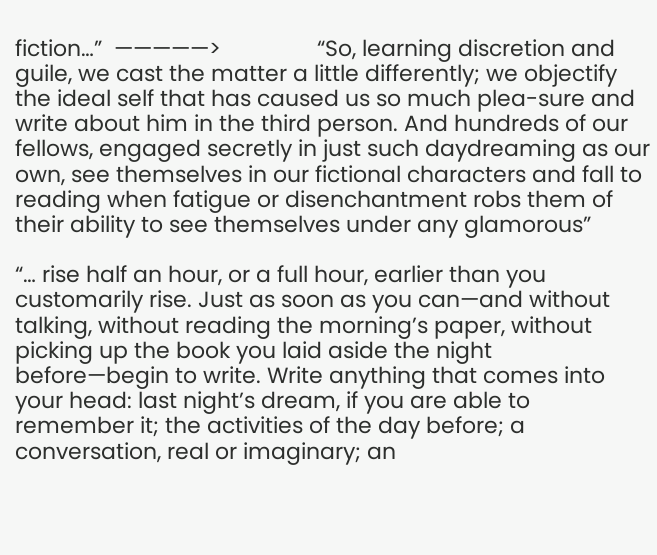fiction…”  —————>                “So, learning discretion and guile, we cast the matter a little differently; we objectify the ideal self that has caused us so much plea-sure and write about him in the third person. And hundreds of our fellows, engaged secretly in just such daydreaming as our own, see themselves in our fictional characters and fall to reading when fatigue or disenchantment robs them of their ability to see themselves under any glamorous”

“… rise half an hour, or a full hour, earlier than you customarily rise. Just as soon as you can—and without talking, without reading the morning’s paper, without picking up the book you laid aside the night before—begin to write. Write anything that comes into your head: last night’s dream, if you are able to remember it; the activities of the day before; a conversation, real or imaginary; an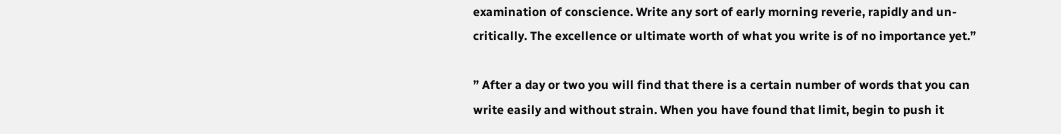examination of conscience. Write any sort of early morning reverie, rapidly and un-critically. The excellence or ultimate worth of what you write is of no importance yet.”

” After a day or two you will find that there is a certain number of words that you can write easily and without strain. When you have found that limit, begin to push it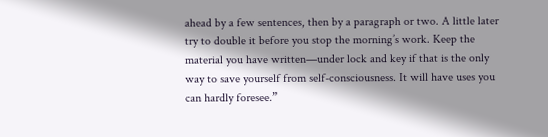ahead by a few sentences, then by a paragraph or two. A little later try to double it before you stop the morning’s work. Keep the material you have written—under lock and key if that is the only way to save yourself from self-consciousness. It will have uses you can hardly foresee.”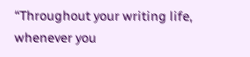“Throughout your writing life, whenever you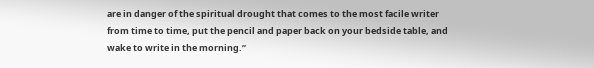are in danger of the spiritual drought that comes to the most facile writer from time to time, put the pencil and paper back on your bedside table, and wake to write in the morning.”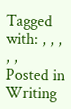Tagged with: , , , , ,
Posted in Writing